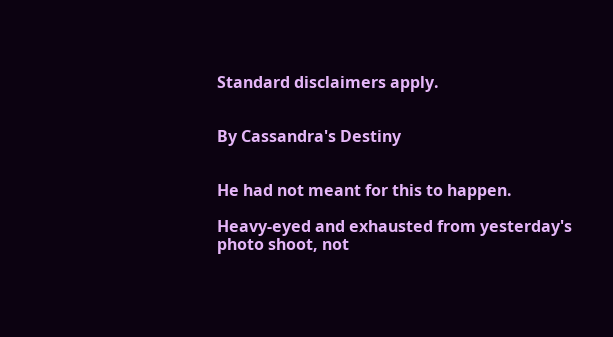Standard disclaimers apply.


By Cassandra's Destiny


He had not meant for this to happen.

Heavy-eyed and exhausted from yesterday's photo shoot, not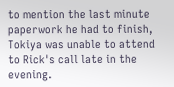to mention the last minute paperwork he had to finish, Tokiya was unable to attend to Rick's call late in the evening.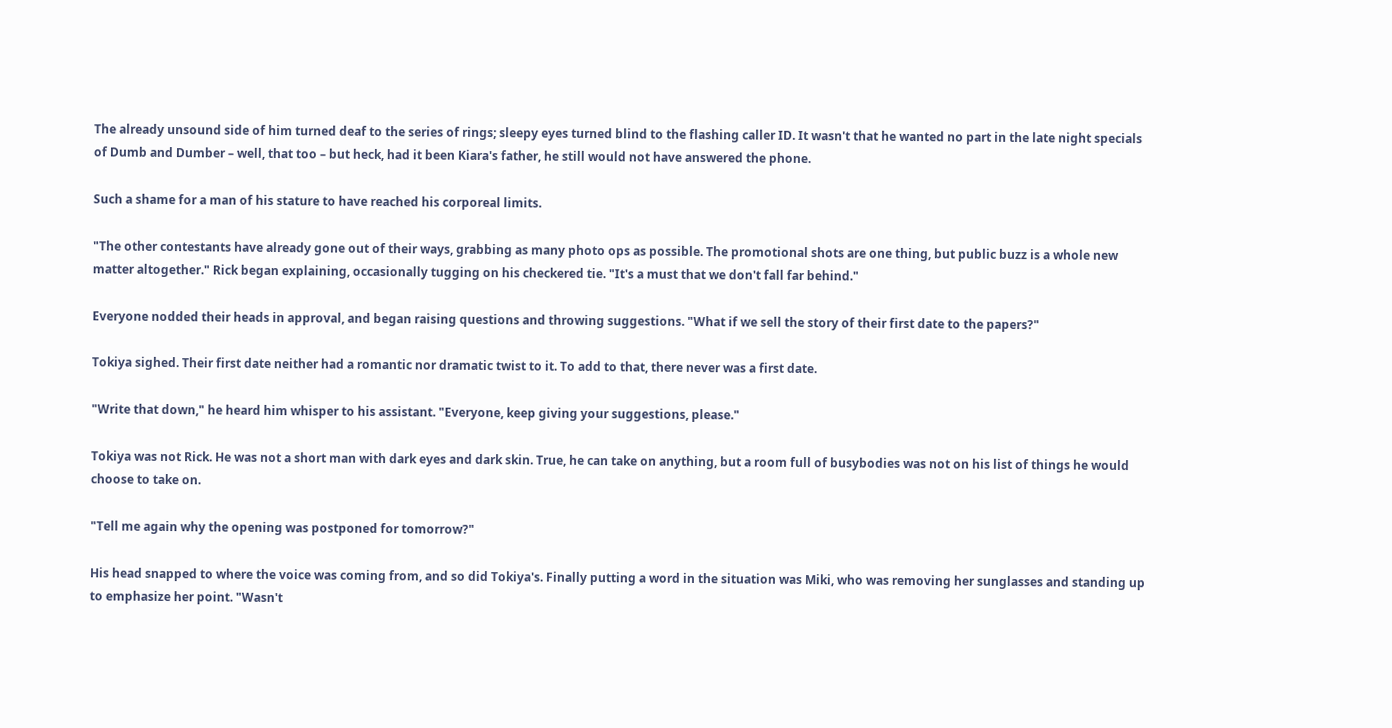The already unsound side of him turned deaf to the series of rings; sleepy eyes turned blind to the flashing caller ID. It wasn't that he wanted no part in the late night specials of Dumb and Dumber – well, that too – but heck, had it been Kiara's father, he still would not have answered the phone.

Such a shame for a man of his stature to have reached his corporeal limits.

"The other contestants have already gone out of their ways, grabbing as many photo ops as possible. The promotional shots are one thing, but public buzz is a whole new matter altogether." Rick began explaining, occasionally tugging on his checkered tie. "It's a must that we don't fall far behind."

Everyone nodded their heads in approval, and began raising questions and throwing suggestions. "What if we sell the story of their first date to the papers?"

Tokiya sighed. Their first date neither had a romantic nor dramatic twist to it. To add to that, there never was a first date.

"Write that down," he heard him whisper to his assistant. "Everyone, keep giving your suggestions, please."

Tokiya was not Rick. He was not a short man with dark eyes and dark skin. True, he can take on anything, but a room full of busybodies was not on his list of things he would choose to take on.

"Tell me again why the opening was postponed for tomorrow?"

His head snapped to where the voice was coming from, and so did Tokiya's. Finally putting a word in the situation was Miki, who was removing her sunglasses and standing up to emphasize her point. "Wasn't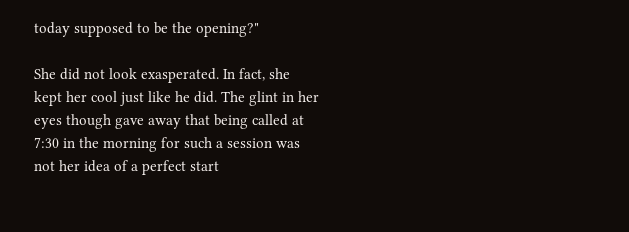today supposed to be the opening?"

She did not look exasperated. In fact, she kept her cool just like he did. The glint in her eyes though gave away that being called at 7:30 in the morning for such a session was not her idea of a perfect start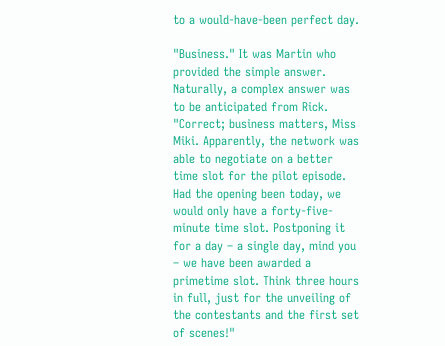to a would-have-been perfect day.

"Business." It was Martin who provided the simple answer. Naturally, a complex answer was to be anticipated from Rick. "Correct; business matters, Miss Miki. Apparently, the network was able to negotiate on a better time slot for the pilot episode. Had the opening been today, we would only have a forty-five-minute time slot. Postponing it for a day – a single day, mind you – we have been awarded a primetime slot. Think three hours in full, just for the unveiling of the contestants and the first set of scenes!"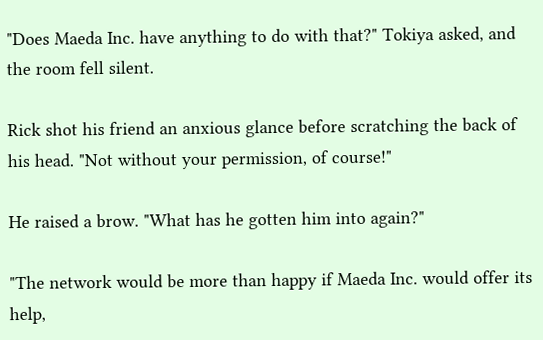"Does Maeda Inc. have anything to do with that?" Tokiya asked, and the room fell silent.

Rick shot his friend an anxious glance before scratching the back of his head. "Not without your permission, of course!"

He raised a brow. "What has he gotten him into again?"

"The network would be more than happy if Maeda Inc. would offer its help,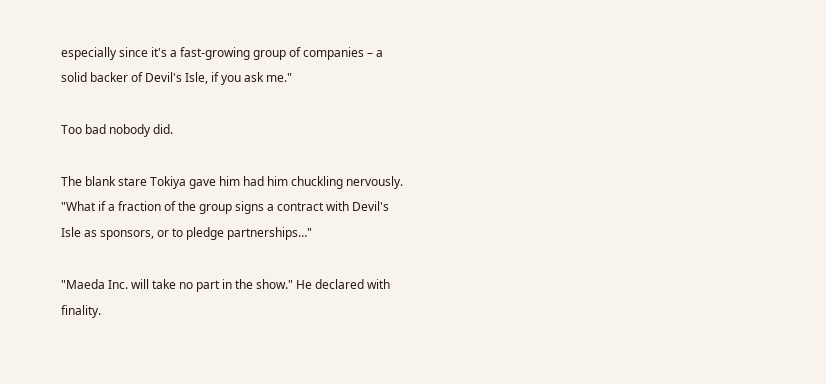especially since it's a fast-growing group of companies – a solid backer of Devil's Isle, if you ask me."

Too bad nobody did.

The blank stare Tokiya gave him had him chuckling nervously. "What if a fraction of the group signs a contract with Devil's Isle as sponsors, or to pledge partnerships…"

"Maeda Inc. will take no part in the show." He declared with finality.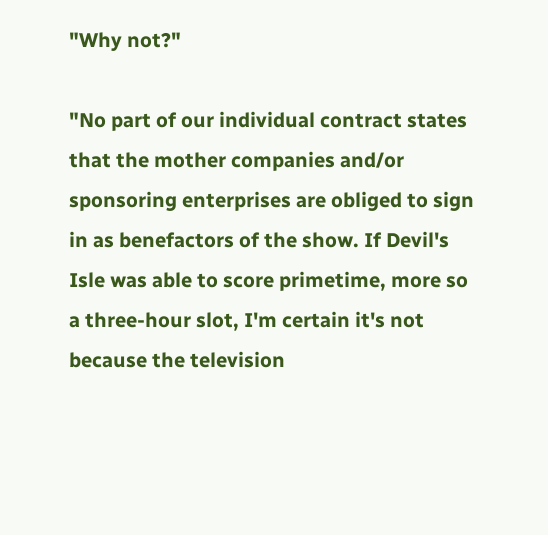"Why not?"

"No part of our individual contract states that the mother companies and/or sponsoring enterprises are obliged to sign in as benefactors of the show. If Devil's Isle was able to score primetime, more so a three-hour slot, I'm certain it's not because the television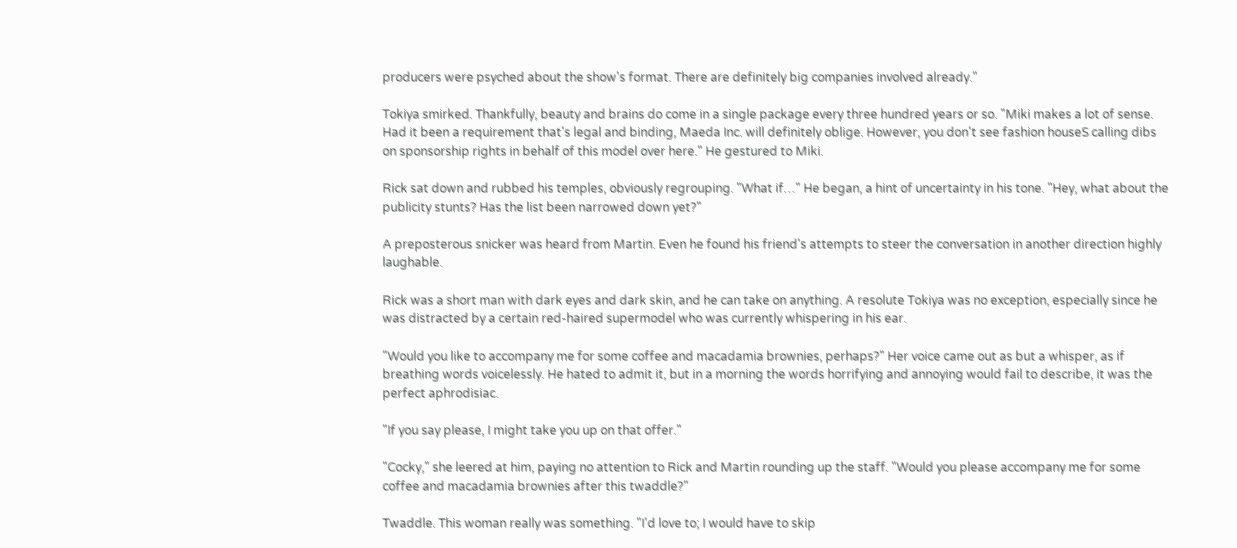producers were psyched about the show's format. There are definitely big companies involved already."

Tokiya smirked. Thankfully, beauty and brains do come in a single package every three hundred years or so. "Miki makes a lot of sense. Had it been a requirement that's legal and binding, Maeda Inc. will definitely oblige. However, you don't see fashion houseS calling dibs on sponsorship rights in behalf of this model over here." He gestured to Miki.

Rick sat down and rubbed his temples, obviously regrouping. "What if…" He began, a hint of uncertainty in his tone. "Hey, what about the publicity stunts? Has the list been narrowed down yet?"

A preposterous snicker was heard from Martin. Even he found his friend's attempts to steer the conversation in another direction highly laughable.

Rick was a short man with dark eyes and dark skin, and he can take on anything. A resolute Tokiya was no exception, especially since he was distracted by a certain red-haired supermodel who was currently whispering in his ear.

"Would you like to accompany me for some coffee and macadamia brownies, perhaps?" Her voice came out as but a whisper, as if breathing words voicelessly. He hated to admit it, but in a morning the words horrifying and annoying would fail to describe, it was the perfect aphrodisiac.

"If you say please, I might take you up on that offer."

"Cocky," she leered at him, paying no attention to Rick and Martin rounding up the staff. "Would you please accompany me for some coffee and macadamia brownies after this twaddle?"

Twaddle. This woman really was something. "I'd love to; I would have to skip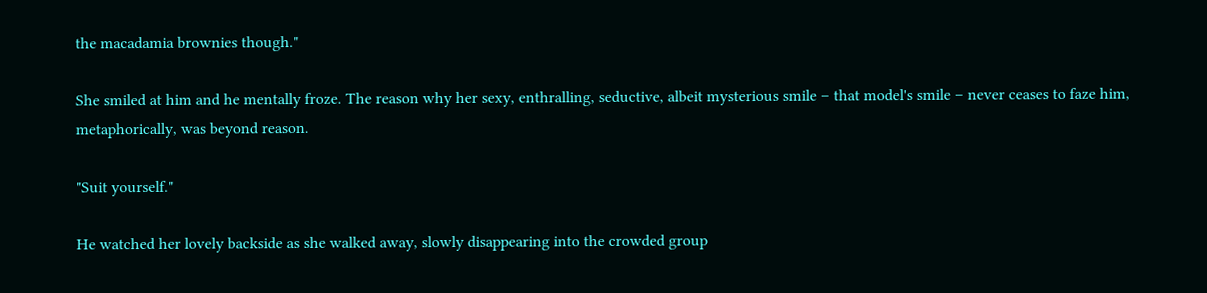the macadamia brownies though."

She smiled at him and he mentally froze. The reason why her sexy, enthralling, seductive, albeit mysterious smile – that model's smile – never ceases to faze him, metaphorically, was beyond reason.

"Suit yourself."

He watched her lovely backside as she walked away, slowly disappearing into the crowded group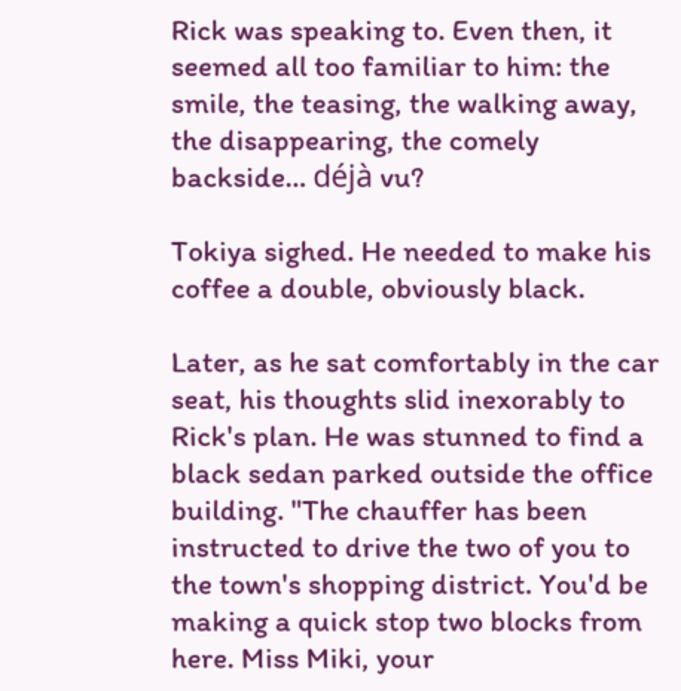Rick was speaking to. Even then, it seemed all too familiar to him: the smile, the teasing, the walking away, the disappearing, the comely backside… déjà vu?

Tokiya sighed. He needed to make his coffee a double, obviously black.

Later, as he sat comfortably in the car seat, his thoughts slid inexorably to Rick's plan. He was stunned to find a black sedan parked outside the office building. "The chauffer has been instructed to drive the two of you to the town's shopping district. You'd be making a quick stop two blocks from here. Miss Miki, your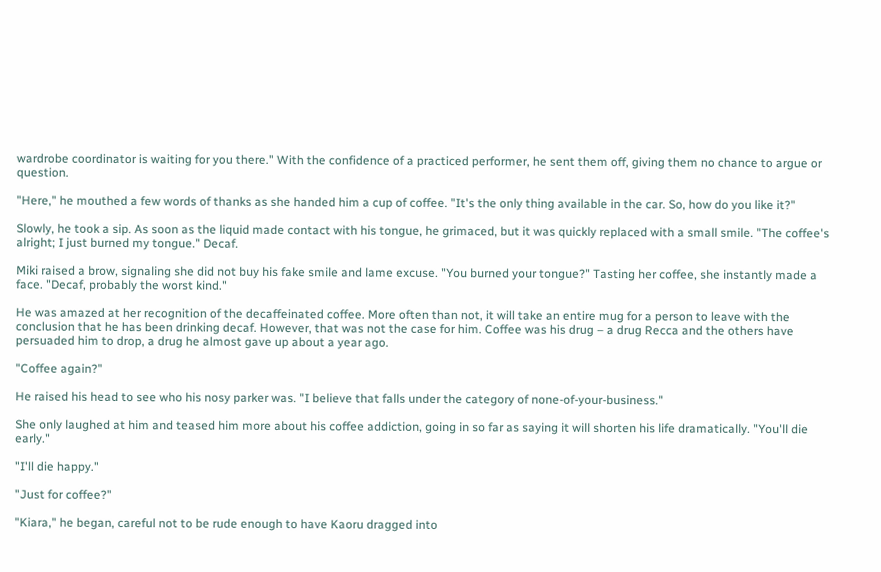wardrobe coordinator is waiting for you there." With the confidence of a practiced performer, he sent them off, giving them no chance to argue or question.

"Here," he mouthed a few words of thanks as she handed him a cup of coffee. "It's the only thing available in the car. So, how do you like it?"

Slowly, he took a sip. As soon as the liquid made contact with his tongue, he grimaced, but it was quickly replaced with a small smile. "The coffee's alright; I just burned my tongue." Decaf.

Miki raised a brow, signaling she did not buy his fake smile and lame excuse. "You burned your tongue?" Tasting her coffee, she instantly made a face. "Decaf, probably the worst kind."

He was amazed at her recognition of the decaffeinated coffee. More often than not, it will take an entire mug for a person to leave with the conclusion that he has been drinking decaf. However, that was not the case for him. Coffee was his drug – a drug Recca and the others have persuaded him to drop, a drug he almost gave up about a year ago.

"Coffee again?"

He raised his head to see who his nosy parker was. "I believe that falls under the category of none-of-your-business."

She only laughed at him and teased him more about his coffee addiction, going in so far as saying it will shorten his life dramatically. "You'll die early."

"I'll die happy."

"Just for coffee?"

"Kiara," he began, careful not to be rude enough to have Kaoru dragged into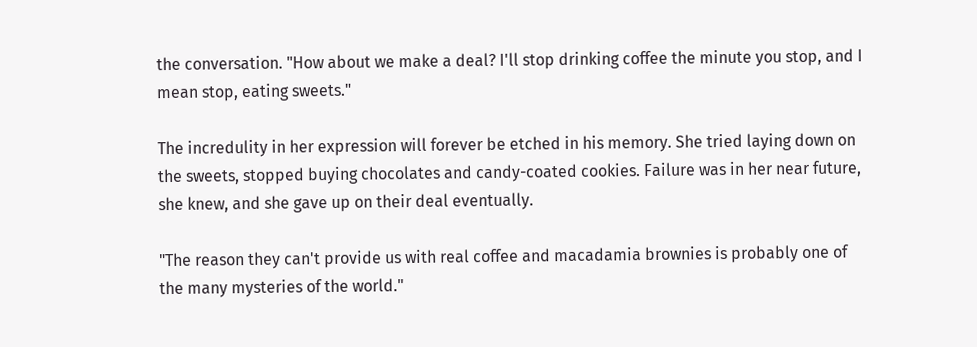the conversation. "How about we make a deal? I'll stop drinking coffee the minute you stop, and I mean stop, eating sweets."

The incredulity in her expression will forever be etched in his memory. She tried laying down on the sweets, stopped buying chocolates and candy-coated cookies. Failure was in her near future, she knew, and she gave up on their deal eventually.

"The reason they can't provide us with real coffee and macadamia brownies is probably one of the many mysteries of the world."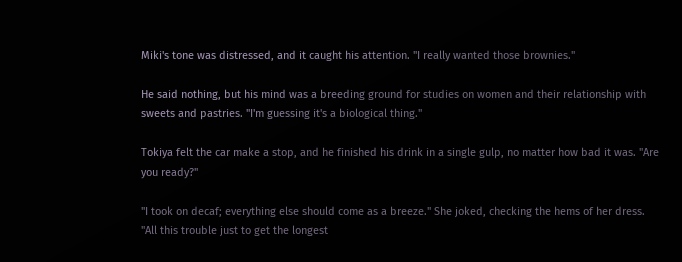Miki's tone was distressed, and it caught his attention. "I really wanted those brownies."

He said nothing, but his mind was a breeding ground for studies on women and their relationship with sweets and pastries. "I'm guessing it's a biological thing."

Tokiya felt the car make a stop, and he finished his drink in a single gulp, no matter how bad it was. "Are you ready?"

"I took on decaf; everything else should come as a breeze." She joked, checking the hems of her dress. "All this trouble just to get the longest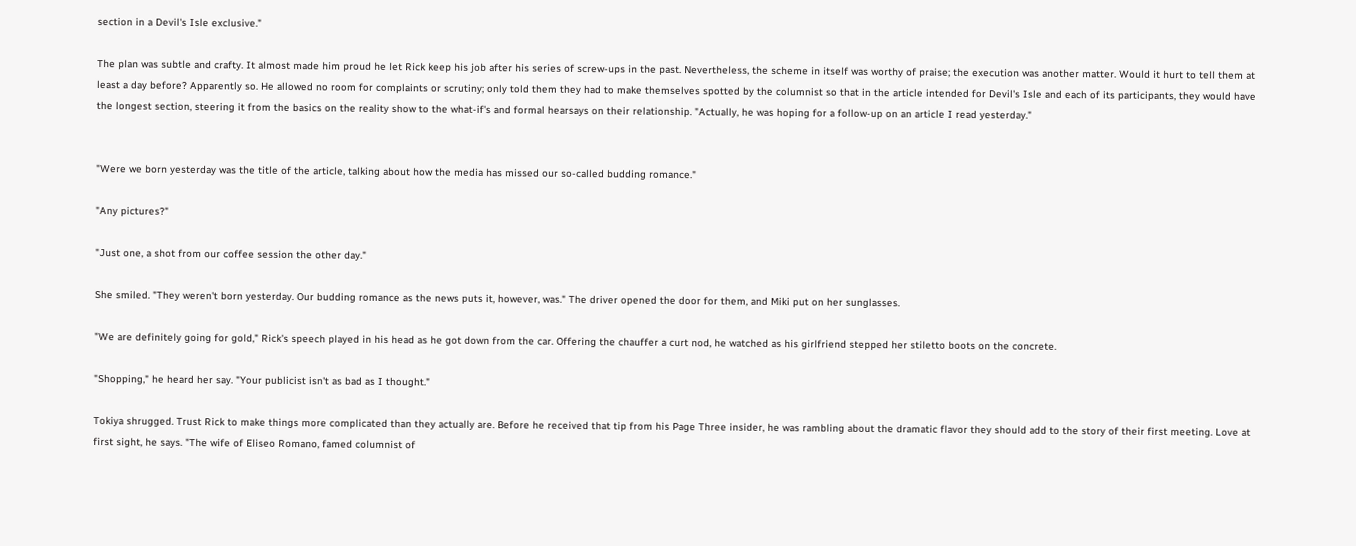section in a Devil's Isle exclusive."

The plan was subtle and crafty. It almost made him proud he let Rick keep his job after his series of screw-ups in the past. Nevertheless, the scheme in itself was worthy of praise; the execution was another matter. Would it hurt to tell them at least a day before? Apparently so. He allowed no room for complaints or scrutiny; only told them they had to make themselves spotted by the columnist so that in the article intended for Devil's Isle and each of its participants, they would have the longest section, steering it from the basics on the reality show to the what-if's and formal hearsays on their relationship. "Actually, he was hoping for a follow-up on an article I read yesterday."


"Were we born yesterday was the title of the article, talking about how the media has missed our so-called budding romance."

"Any pictures?"

"Just one, a shot from our coffee session the other day."

She smiled. "They weren't born yesterday. Our budding romance as the news puts it, however, was." The driver opened the door for them, and Miki put on her sunglasses.

"We are definitely going for gold," Rick's speech played in his head as he got down from the car. Offering the chauffer a curt nod, he watched as his girlfriend stepped her stiletto boots on the concrete.

"Shopping," he heard her say. "Your publicist isn't as bad as I thought."

Tokiya shrugged. Trust Rick to make things more complicated than they actually are. Before he received that tip from his Page Three insider, he was rambling about the dramatic flavor they should add to the story of their first meeting. Love at first sight, he says. "The wife of Eliseo Romano, famed columnist of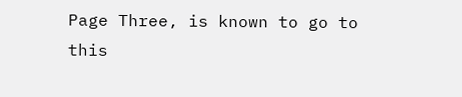Page Three, is known to go to this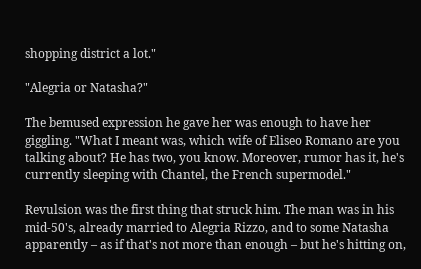shopping district a lot."

"Alegria or Natasha?"

The bemused expression he gave her was enough to have her giggling. "What I meant was, which wife of Eliseo Romano are you talking about? He has two, you know. Moreover, rumor has it, he's currently sleeping with Chantel, the French supermodel."

Revulsion was the first thing that struck him. The man was in his mid-50's, already married to Alegria Rizzo, and to some Natasha apparently – as if that's not more than enough – but he's hitting on,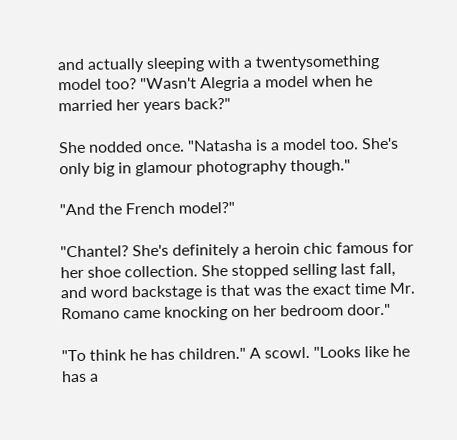and actually sleeping with a twentysomething model too? "Wasn't Alegria a model when he married her years back?"

She nodded once. "Natasha is a model too. She's only big in glamour photography though."

"And the French model?"

"Chantel? She's definitely a heroin chic famous for her shoe collection. She stopped selling last fall, and word backstage is that was the exact time Mr. Romano came knocking on her bedroom door."

"To think he has children." A scowl. "Looks like he has a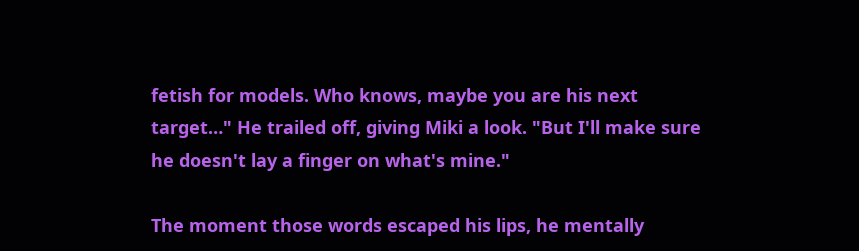fetish for models. Who knows, maybe you are his next target…" He trailed off, giving Miki a look. "But I'll make sure he doesn't lay a finger on what's mine."

The moment those words escaped his lips, he mentally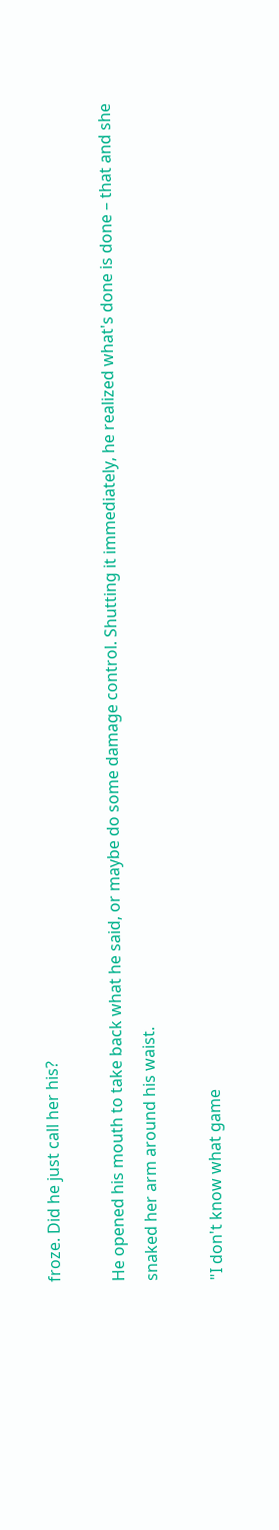froze. Did he just call her his?

He opened his mouth to take back what he said, or maybe do some damage control. Shutting it immediately, he realized what's done is done – that and she snaked her arm around his waist.

"I don't know what game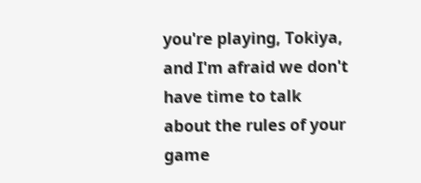you're playing, Tokiya, and I'm afraid we don't have time to talk about the rules of your game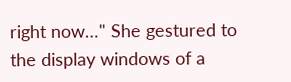right now…" She gestured to the display windows of a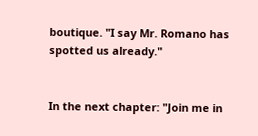boutique. "I say Mr. Romano has spotted us already."


In the next chapter: "Join me in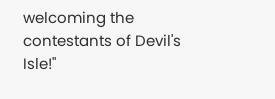welcoming the contestants of Devil's Isle!"